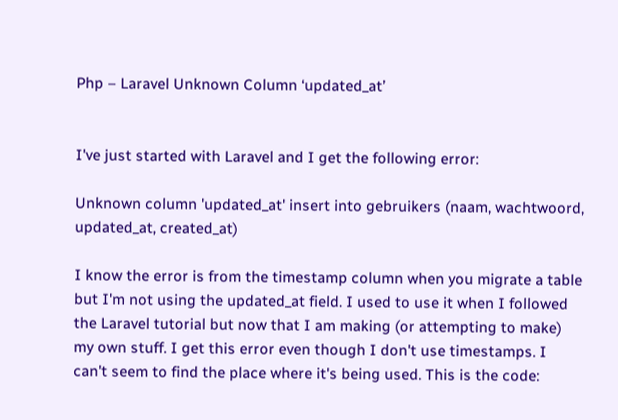Php – Laravel Unknown Column ‘updated_at’


I've just started with Laravel and I get the following error:

Unknown column 'updated_at' insert into gebruikers (naam, wachtwoord,
updated_at, created_at)

I know the error is from the timestamp column when you migrate a table but I'm not using the updated_at field. I used to use it when I followed the Laravel tutorial but now that I am making (or attempting to make) my own stuff. I get this error even though I don't use timestamps. I can't seem to find the place where it's being used. This is the code: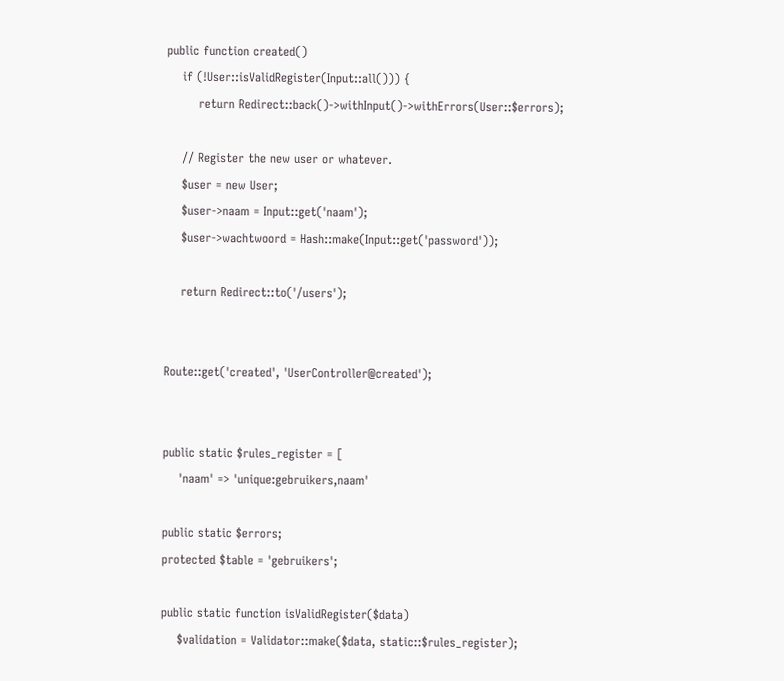public function created()
    if (!User::isValidRegister(Input::all())) {
        return Redirect::back()->withInput()->withErrors(User::$errors);

    // Register the new user or whatever.
    $user = new User;
    $user->naam = Input::get('naam');
    $user->wachtwoord = Hash::make(Input::get('password'));

    return Redirect::to('/users');


Route::get('created', 'UserController@created');


public static $rules_register = [
    'naam' => 'unique:gebruikers,naam'

public static $errors;
protected $table = 'gebruikers';

public static function isValidRegister($data)
    $validation = Validator::make($data, static::$rules_register);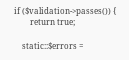if ($validation->passes()) {
        return true;

    static::$errors =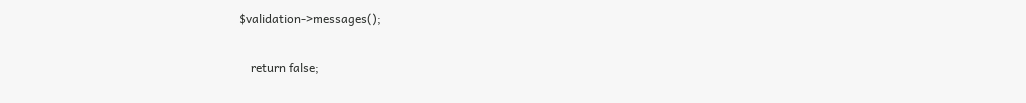$validation->messages();

    return false;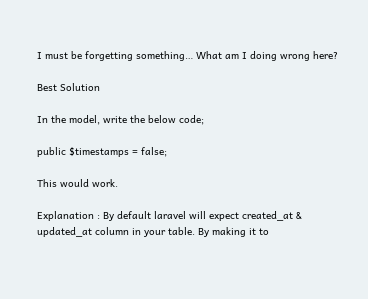I must be forgetting something… What am I doing wrong here?

Best Solution

In the model, write the below code;

public $timestamps = false;

This would work.

Explanation : By default laravel will expect created_at & updated_at column in your table. By making it to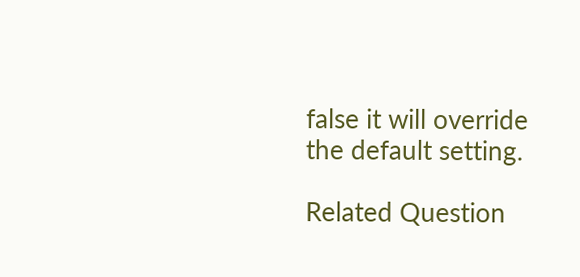false it will override the default setting.

Related Question